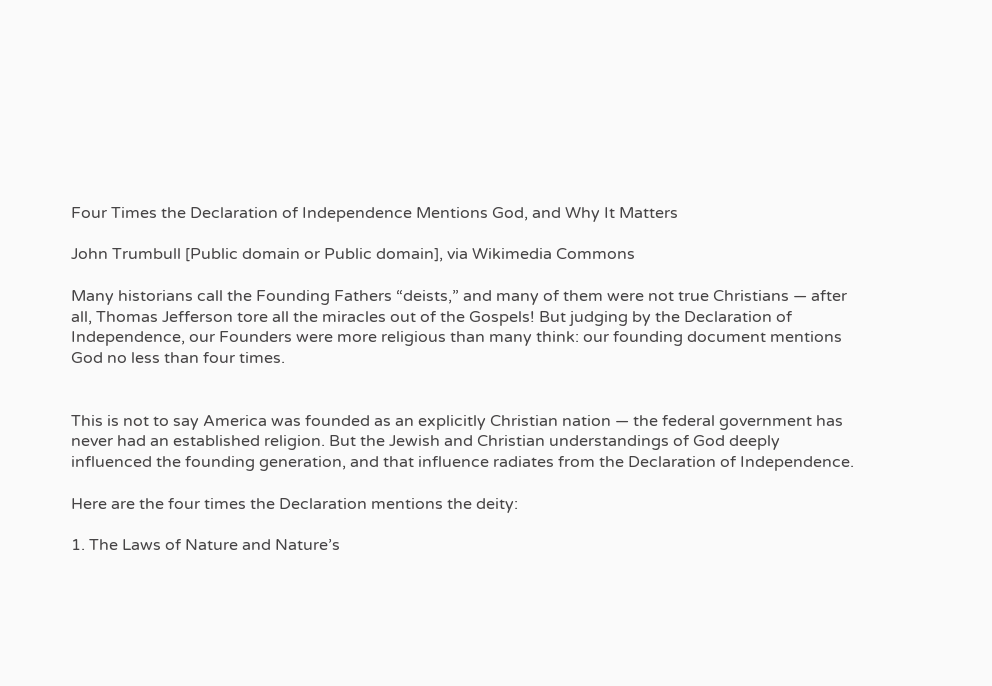Four Times the Declaration of Independence Mentions God, and Why It Matters

John Trumbull [Public domain or Public domain], via Wikimedia Commons

Many historians call the Founding Fathers “deists,” and many of them were not true Christians — after all, Thomas Jefferson tore all the miracles out of the Gospels! But judging by the Declaration of Independence, our Founders were more religious than many think: our founding document mentions God no less than four times.


This is not to say America was founded as an explicitly Christian nation — the federal government has never had an established religion. But the Jewish and Christian understandings of God deeply influenced the founding generation, and that influence radiates from the Declaration of Independence.

Here are the four times the Declaration mentions the deity:

1. The Laws of Nature and Nature’s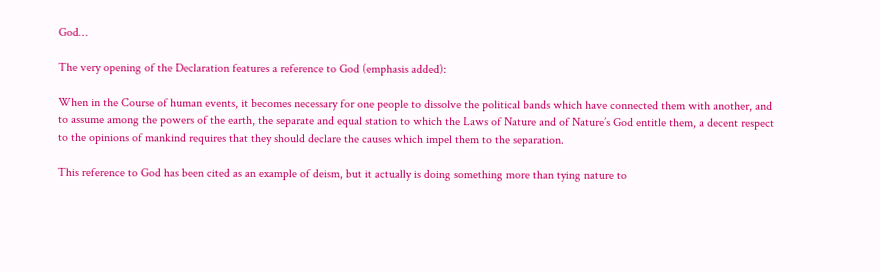God…

The very opening of the Declaration features a reference to God (emphasis added):

When in the Course of human events, it becomes necessary for one people to dissolve the political bands which have connected them with another, and to assume among the powers of the earth, the separate and equal station to which the Laws of Nature and of Nature’s God entitle them, a decent respect to the opinions of mankind requires that they should declare the causes which impel them to the separation.

This reference to God has been cited as an example of deism, but it actually is doing something more than tying nature to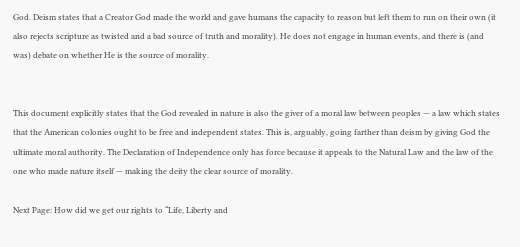God. Deism states that a Creator God made the world and gave humans the capacity to reason but left them to run on their own (it also rejects scripture as twisted and a bad source of truth and morality). He does not engage in human events, and there is (and was) debate on whether He is the source of morality.


This document explicitly states that the God revealed in nature is also the giver of a moral law between peoples — a law which states that the American colonies ought to be free and independent states. This is, arguably, going farther than deism by giving God the ultimate moral authority. The Declaration of Independence only has force because it appeals to the Natural Law and the law of the one who made nature itself — making the deity the clear source of morality.

Next Page: How did we get our rights to “Life, Liberty and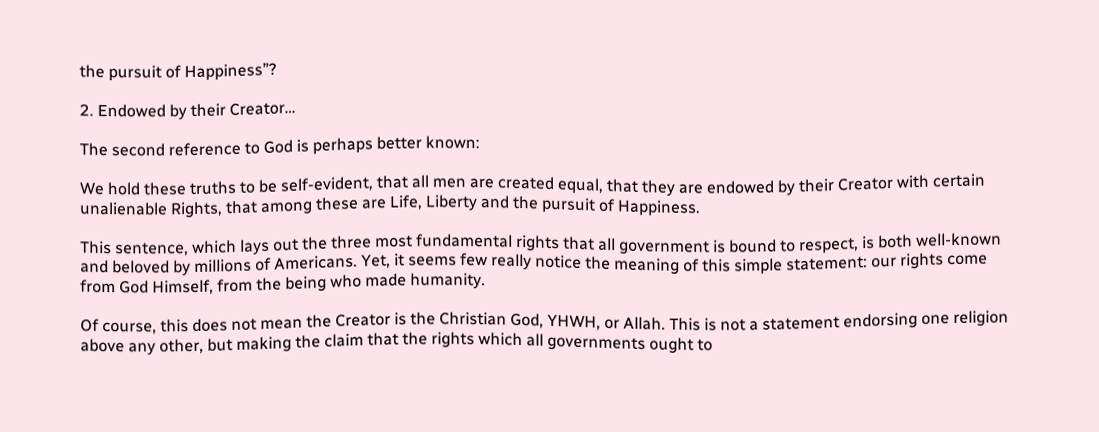the pursuit of Happiness”?

2. Endowed by their Creator…

The second reference to God is perhaps better known:

We hold these truths to be self-evident, that all men are created equal, that they are endowed by their Creator with certain unalienable Rights, that among these are Life, Liberty and the pursuit of Happiness.

This sentence, which lays out the three most fundamental rights that all government is bound to respect, is both well-known and beloved by millions of Americans. Yet, it seems few really notice the meaning of this simple statement: our rights come from God Himself, from the being who made humanity.

Of course, this does not mean the Creator is the Christian God, YHWH, or Allah. This is not a statement endorsing one religion above any other, but making the claim that the rights which all governments ought to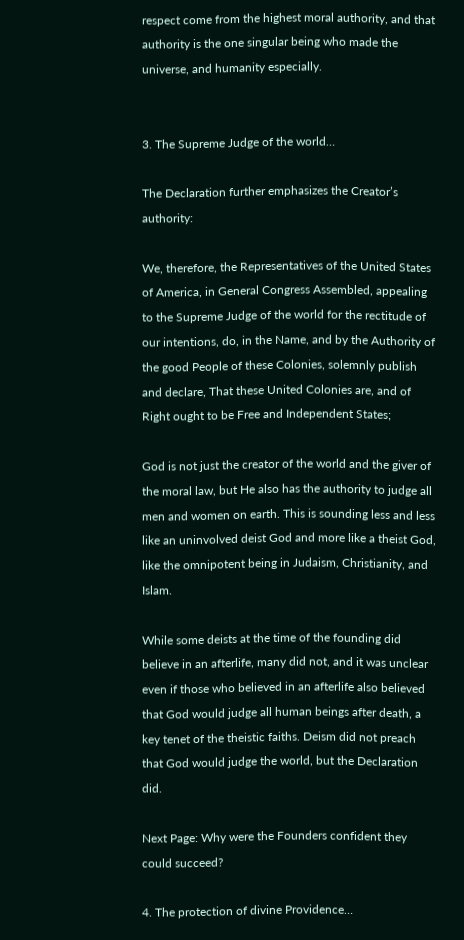respect come from the highest moral authority, and that authority is the one singular being who made the universe, and humanity especially.


3. The Supreme Judge of the world…

The Declaration further emphasizes the Creator’s authority:

We, therefore, the Representatives of the United States of America, in General Congress Assembled, appealing to the Supreme Judge of the world for the rectitude of our intentions, do, in the Name, and by the Authority of the good People of these Colonies, solemnly publish and declare, That these United Colonies are, and of Right ought to be Free and Independent States;

God is not just the creator of the world and the giver of the moral law, but He also has the authority to judge all men and women on earth. This is sounding less and less like an uninvolved deist God and more like a theist God, like the omnipotent being in Judaism, Christianity, and Islam.

While some deists at the time of the founding did believe in an afterlife, many did not, and it was unclear even if those who believed in an afterlife also believed that God would judge all human beings after death, a key tenet of the theistic faiths. Deism did not preach that God would judge the world, but the Declaration did.

Next Page: Why were the Founders confident they could succeed?

4. The protection of divine Providence…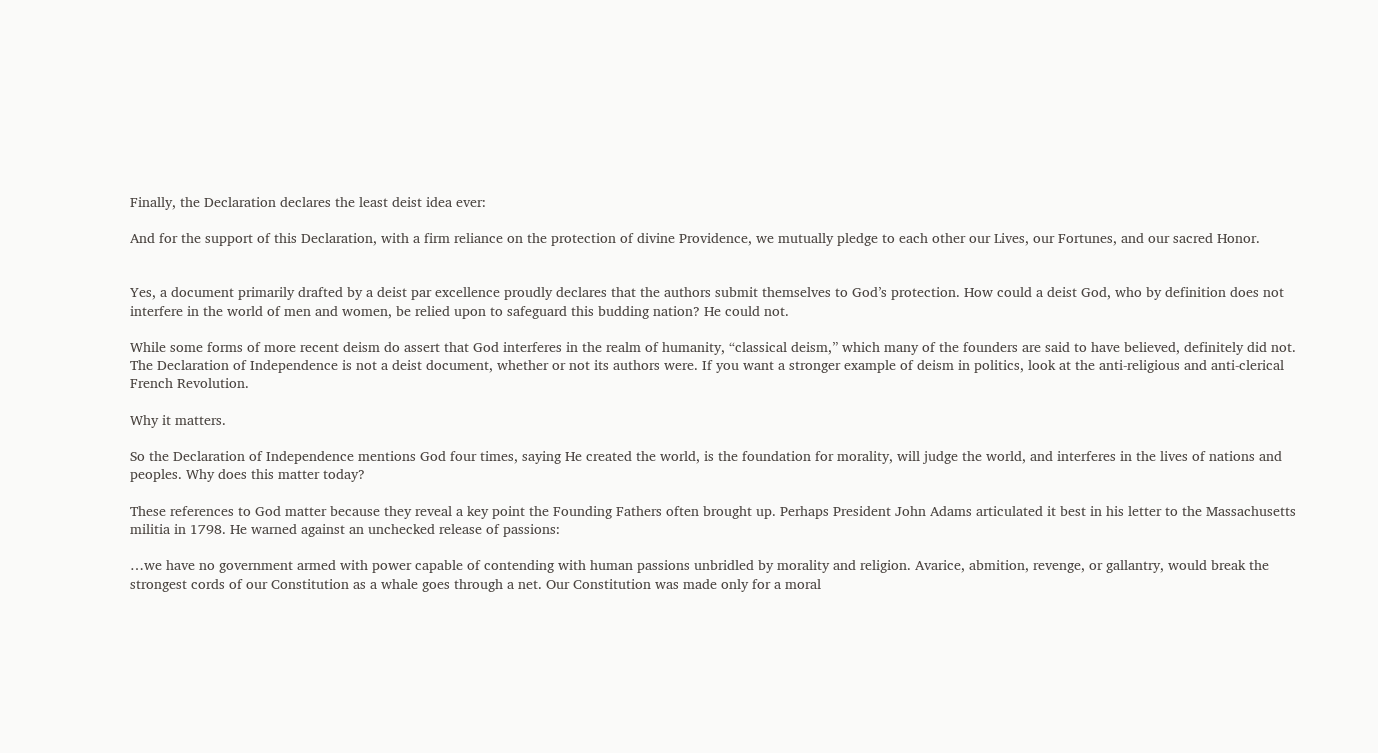Finally, the Declaration declares the least deist idea ever:

And for the support of this Declaration, with a firm reliance on the protection of divine Providence, we mutually pledge to each other our Lives, our Fortunes, and our sacred Honor.


Yes, a document primarily drafted by a deist par excellence proudly declares that the authors submit themselves to God’s protection. How could a deist God, who by definition does not interfere in the world of men and women, be relied upon to safeguard this budding nation? He could not.

While some forms of more recent deism do assert that God interferes in the realm of humanity, “classical deism,” which many of the founders are said to have believed, definitely did not. The Declaration of Independence is not a deist document, whether or not its authors were. If you want a stronger example of deism in politics, look at the anti-religious and anti-clerical French Revolution.

Why it matters.

So the Declaration of Independence mentions God four times, saying He created the world, is the foundation for morality, will judge the world, and interferes in the lives of nations and peoples. Why does this matter today?

These references to God matter because they reveal a key point the Founding Fathers often brought up. Perhaps President John Adams articulated it best in his letter to the Massachusetts militia in 1798. He warned against an unchecked release of passions:

…we have no government armed with power capable of contending with human passions unbridled by morality and religion. Avarice, abmition, revenge, or gallantry, would break the strongest cords of our Constitution as a whale goes through a net. Our Constitution was made only for a moral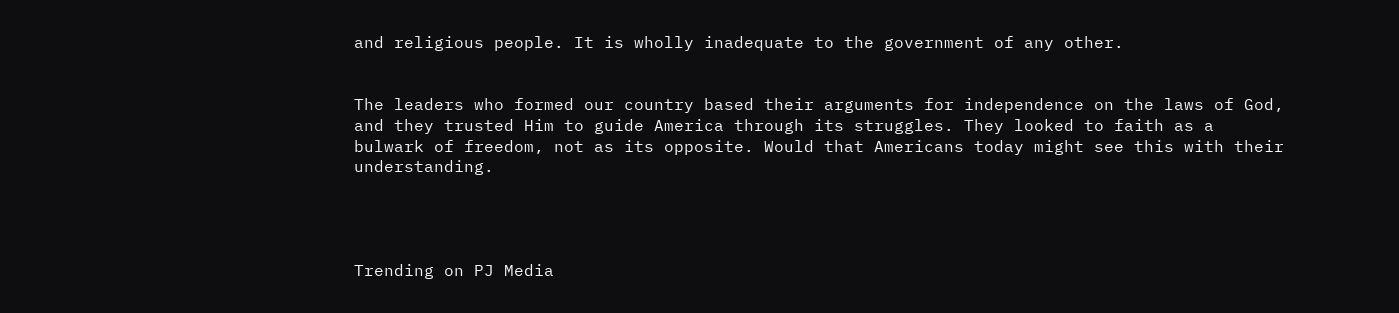and religious people. It is wholly inadequate to the government of any other.


The leaders who formed our country based their arguments for independence on the laws of God, and they trusted Him to guide America through its struggles. They looked to faith as a bulwark of freedom, not as its opposite. Would that Americans today might see this with their understanding.




Trending on PJ Media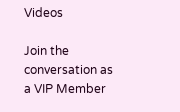Videos

Join the conversation as a VIP Member